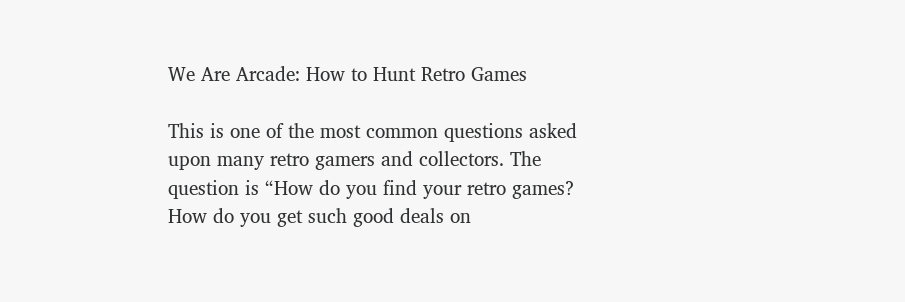We Are Arcade: How to Hunt Retro Games

This is one of the most common questions asked upon many retro gamers and collectors. The question is “How do you find your retro games? How do you get such good deals on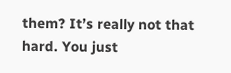them? It’s really not that hard. You just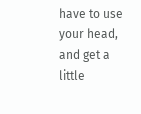have to use your head, and get a little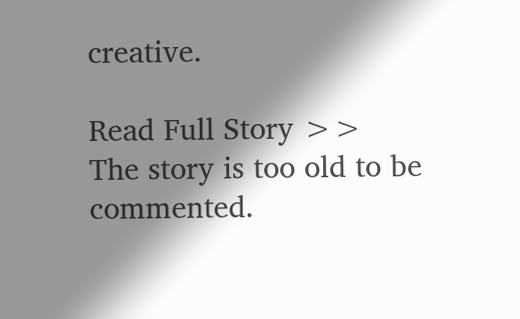creative.

Read Full Story >>
The story is too old to be commented.